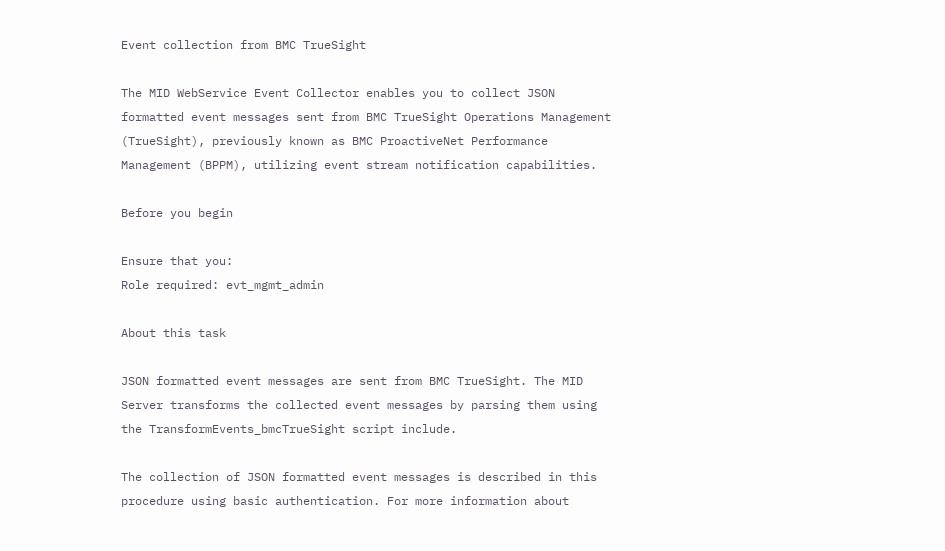Event collection from BMC TrueSight

The MID WebService Event Collector enables you to collect JSON formatted event messages sent from BMC TrueSight Operations Management (TrueSight), previously known as BMC ProactiveNet Performance Management (BPPM), utilizing event stream notification capabilities.

Before you begin

Ensure that you:
Role required: evt_mgmt_admin

About this task

JSON formatted event messages are sent from BMC TrueSight. The MID Server transforms the collected event messages by parsing them using the TransformEvents_bmcTrueSight script include.

The collection of JSON formatted event messages is described in this procedure using basic authentication. For more information about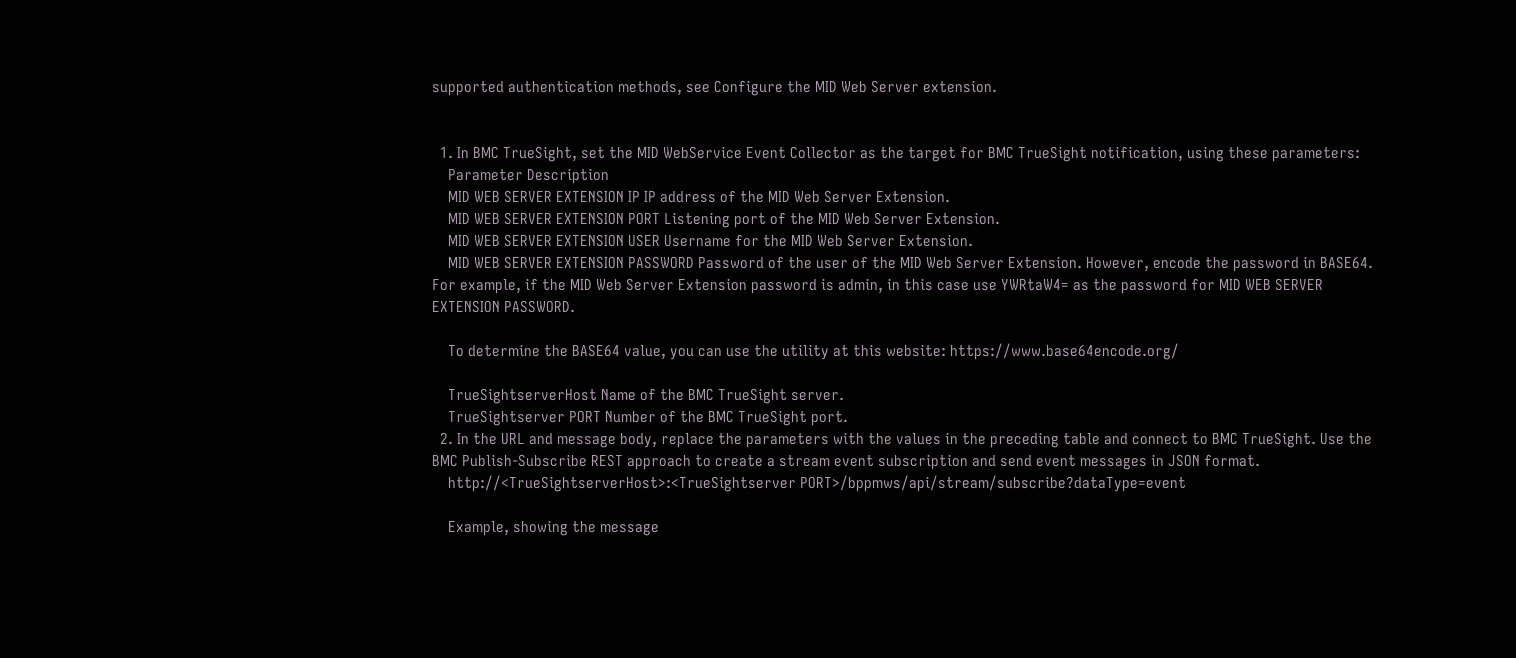supported authentication methods, see Configure the MID Web Server extension.


  1. In BMC TrueSight, set the MID WebService Event Collector as the target for BMC TrueSight notification, using these parameters:
    Parameter Description
    MID WEB SERVER EXTENSION IP IP address of the MID Web Server Extension.
    MID WEB SERVER EXTENSION PORT Listening port of the MID Web Server Extension.
    MID WEB SERVER EXTENSION USER Username for the MID Web Server Extension.
    MID WEB SERVER EXTENSION PASSWORD Password of the user of the MID Web Server Extension. However, encode the password in BASE64. For example, if the MID Web Server Extension password is admin, in this case use YWRtaW4= as the password for MID WEB SERVER EXTENSION PASSWORD.

    To determine the BASE64 value, you can use the utility at this website: https://www.base64encode.org/

    TrueSightserverHost Name of the BMC TrueSight server.
    TrueSightserver PORT Number of the BMC TrueSight port.
  2. In the URL and message body, replace the parameters with the values in the preceding table and connect to BMC TrueSight. Use the BMC Publish-Subscribe REST approach to create a stream event subscription and send event messages in JSON format.
    http://<TrueSightserverHost>:<TrueSightserver PORT>/bppmws/api/stream/subscribe?dataType=event

    Example, showing the message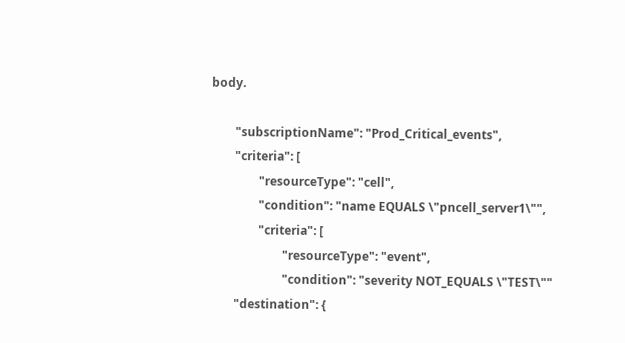body.

        "subscriptionName": "Prod_Critical_events",
        "criteria": [
                "resourceType": "cell",
                "condition": "name EQUALS \"pncell_server1\"",
                "criteria": [
                        "resourceType": "event",
                        "condition": "severity NOT_EQUALS \"TEST\""
        "destination": {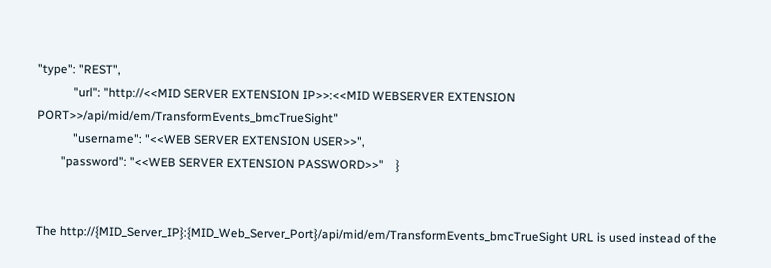"type": "REST",
            "url": "http://<<MID SERVER EXTENSION IP>>:<<MID WEBSERVER EXTENSION PORT>>/api/mid/em/TransformEvents_bmcTrueSight"
            "username": "<<WEB SERVER EXTENSION USER>>",
        "password": "<<WEB SERVER EXTENSION PASSWORD>>"    }


The http://{MID_Server_IP}:{MID_Web_Server_Port}/api/mid/em/TransformEvents_bmcTrueSight URL is used instead of the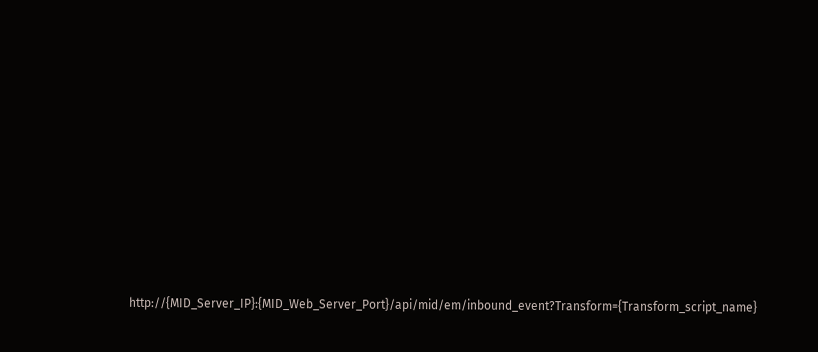http://{MID_Server_IP}:{MID_Web_Server_Port}/api/mid/em/inbound_event?Transform={Transform_script_name}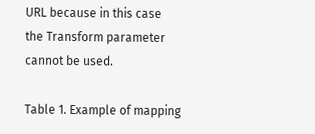URL because in this case the Transform parameter cannot be used.

Table 1. Example of mapping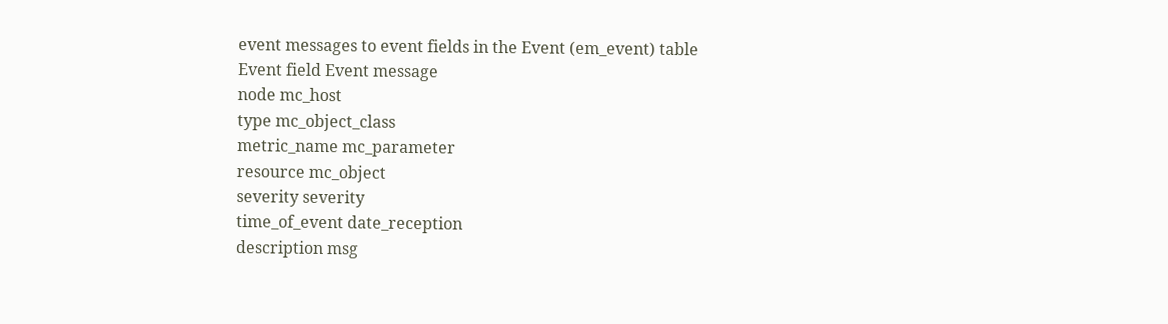event messages to event fields in the Event (em_event) table
Event field Event message
node mc_host
type mc_object_class
metric_name mc_parameter
resource mc_object
severity severity
time_of_event date_reception
description msg